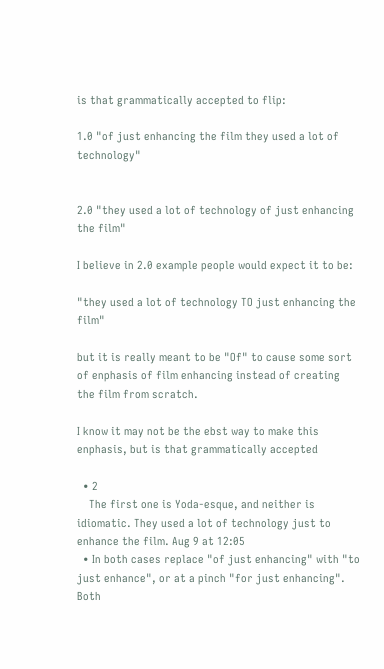is that grammatically accepted to flip:

1.0 "of just enhancing the film they used a lot of technology"


2.0 "they used a lot of technology of just enhancing the film"

I believe in 2.0 example people would expect it to be:

"they used a lot of technology TO just enhancing the film"

but it is really meant to be "Of" to cause some sort of enphasis of film enhancing instead of creating the film from scratch.

I know it may not be the ebst way to make this enphasis, but is that grammatically accepted

  • 2
    The first one is Yoda-esque, and neither is idiomatic. They used a lot of technology just to enhance the film. Aug 9 at 12:05
  • In both cases replace "of just enhancing" with "to just enhance", or at a pinch "for just enhancing". Both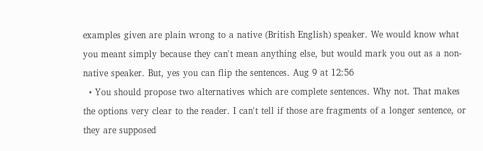examples given are plain wrong to a native (British English) speaker. We would know what you meant simply because they can't mean anything else, but would mark you out as a non-native speaker. But, yes you can flip the sentences. Aug 9 at 12:56
  • You should propose two alternatives which are complete sentences. Why not. That makes the options very clear to the reader. I can't tell if those are fragments of a longer sentence, or they are supposed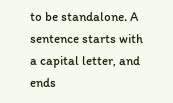to be standalone. A sentence starts with a capital letter, and ends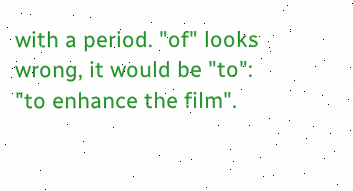with a period. "of" looks wrong, it would be "to": "to enhance the film".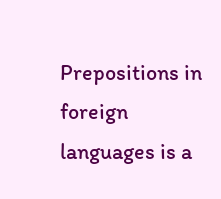Prepositions in foreign languages is a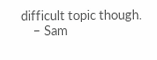difficult topic though.
    – Sam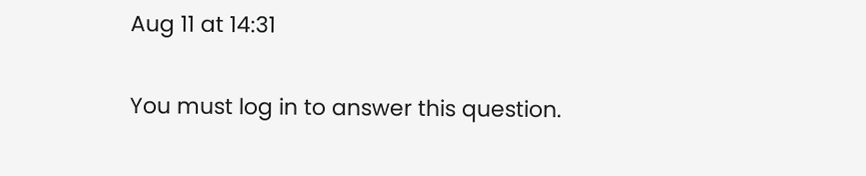Aug 11 at 14:31


You must log in to answer this question.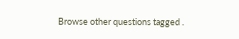Browse other questions tagged .